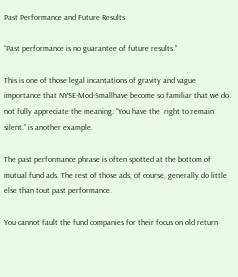Past Performance and Future Results

“Past performance is no guarantee of future results.”

This is one of those legal incantations of gravity and vague importance that NYSE-Mod-Smallhave become so familiar that we do not fully appreciate the meaning. “You have the  right to remain silent.” is another example.

The past performance phrase is often spotted at the bottom of mutual fund ads. The rest of those ads, of course, generally do little else than tout past performance.

You cannot fault the fund companies for their focus on old return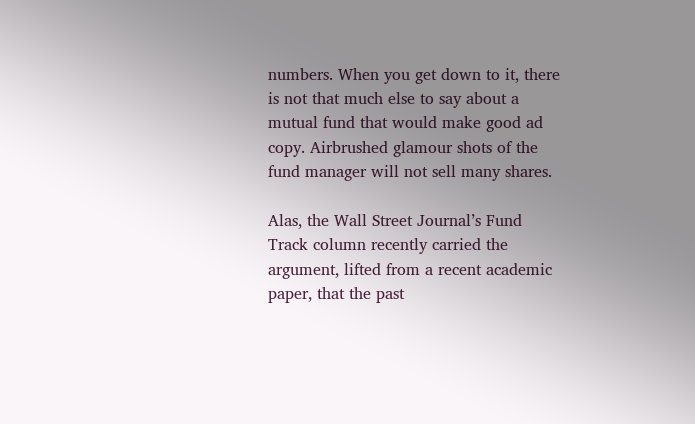numbers. When you get down to it, there is not that much else to say about a mutual fund that would make good ad copy. Airbrushed glamour shots of the fund manager will not sell many shares.

Alas, the Wall Street Journal’s Fund Track column recently carried the argument, lifted from a recent academic paper, that the past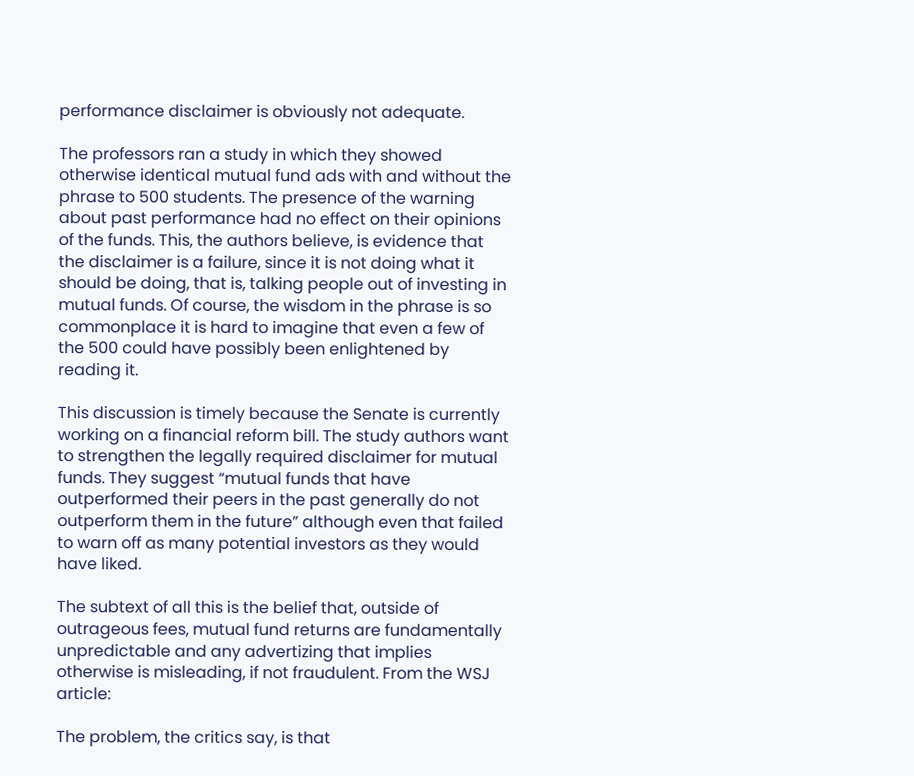performance disclaimer is obviously not adequate.

The professors ran a study in which they showed otherwise identical mutual fund ads with and without the phrase to 500 students. The presence of the warning about past performance had no effect on their opinions of the funds. This, the authors believe, is evidence that the disclaimer is a failure, since it is not doing what it should be doing, that is, talking people out of investing in mutual funds. Of course, the wisdom in the phrase is so commonplace it is hard to imagine that even a few of the 500 could have possibly been enlightened by reading it.

This discussion is timely because the Senate is currently working on a financial reform bill. The study authors want to strengthen the legally required disclaimer for mutual funds. They suggest “mutual funds that have outperformed their peers in the past generally do not outperform them in the future” although even that failed to warn off as many potential investors as they would have liked.

The subtext of all this is the belief that, outside of outrageous fees, mutual fund returns are fundamentally unpredictable and any advertizing that implies otherwise is misleading, if not fraudulent. From the WSJ article:

The problem, the critics say, is that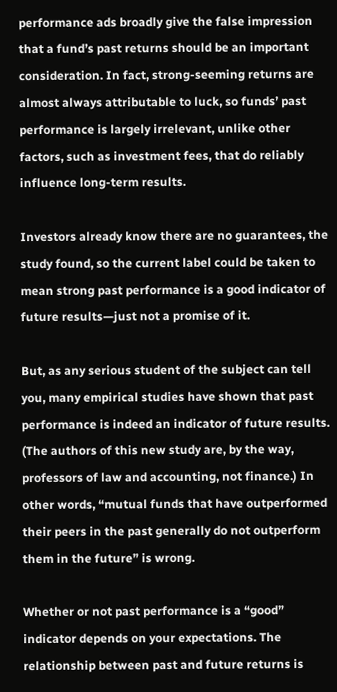performance ads broadly give the false impression that a fund’s past returns should be an important consideration. In fact, strong-seeming returns are almost always attributable to luck, so funds’ past performance is largely irrelevant, unlike other factors, such as investment fees, that do reliably influence long-term results.

Investors already know there are no guarantees, the study found, so the current label could be taken to mean strong past performance is a good indicator of future results—just not a promise of it.

But, as any serious student of the subject can tell you, many empirical studies have shown that past performance is indeed an indicator of future results. (The authors of this new study are, by the way, professors of law and accounting, not finance.) In other words, “mutual funds that have outperformed their peers in the past generally do not outperform them in the future” is wrong.

Whether or not past performance is a “good” indicator depends on your expectations. The relationship between past and future returns is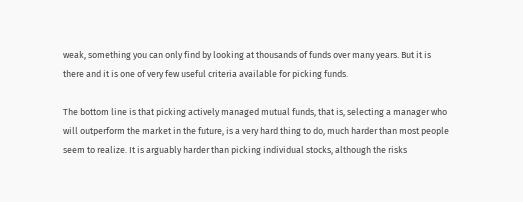weak, something you can only find by looking at thousands of funds over many years. But it is there and it is one of very few useful criteria available for picking funds.

The bottom line is that picking actively managed mutual funds, that is, selecting a manager who will outperform the market in the future, is a very hard thing to do, much harder than most people seem to realize. It is arguably harder than picking individual stocks, although the risks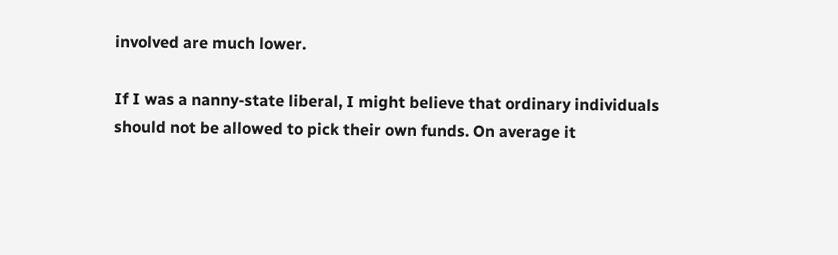involved are much lower.

If I was a nanny-state liberal, I might believe that ordinary individuals should not be allowed to pick their own funds. On average it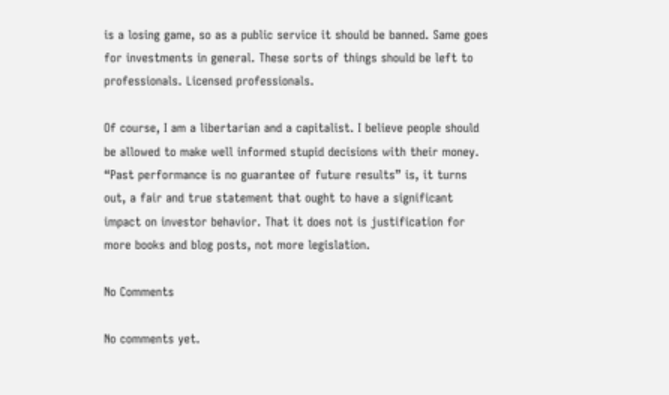is a losing game, so as a public service it should be banned. Same goes for investments in general. These sorts of things should be left to professionals. Licensed professionals.

Of course, I am a libertarian and a capitalist. I believe people should be allowed to make well informed stupid decisions with their money. “Past performance is no guarantee of future results” is, it turns out, a fair and true statement that ought to have a significant impact on investor behavior. That it does not is justification for more books and blog posts, not more legislation.

No Comments

No comments yet.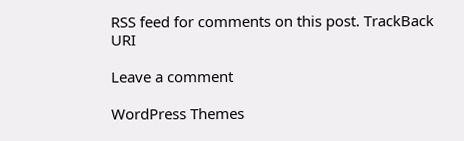RSS feed for comments on this post. TrackBack URI

Leave a comment

WordPress Themes